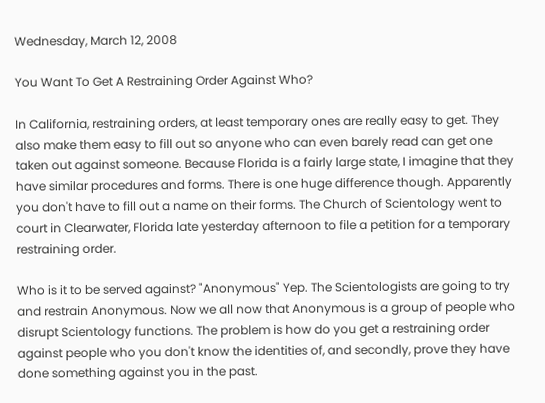Wednesday, March 12, 2008

You Want To Get A Restraining Order Against Who?

In California, restraining orders, at least temporary ones are really easy to get. They also make them easy to fill out so anyone who can even barely read can get one taken out against someone. Because Florida is a fairly large state, I imagine that they have similar procedures and forms. There is one huge difference though. Apparently you don't have to fill out a name on their forms. The Church of Scientology went to court in Clearwater, Florida late yesterday afternoon to file a petition for a temporary restraining order.

Who is it to be served against? "Anonymous" Yep. The Scientologists are going to try and restrain Anonymous. Now we all now that Anonymous is a group of people who disrupt Scientology functions. The problem is how do you get a restraining order against people who you don't know the identities of, and secondly, prove they have done something against you in the past.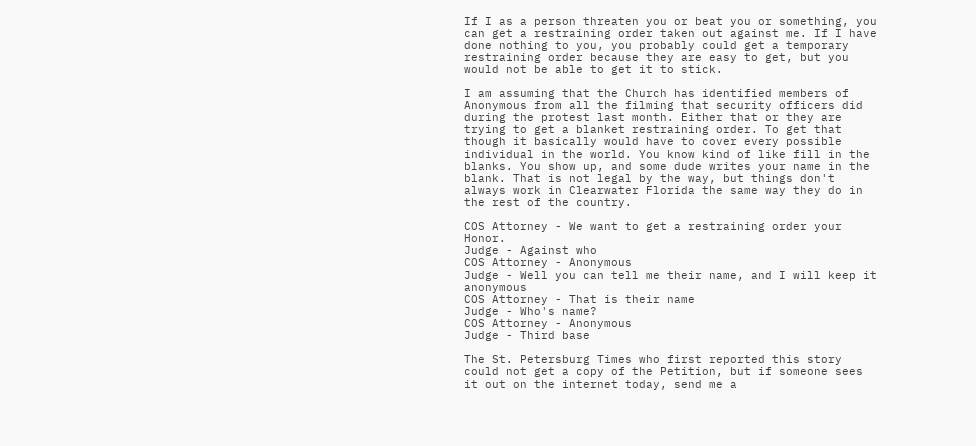If I as a person threaten you or beat you or something, you can get a restraining order taken out against me. If I have done nothing to you, you probably could get a temporary restraining order because they are easy to get, but you would not be able to get it to stick.

I am assuming that the Church has identified members of Anonymous from all the filming that security officers did during the protest last month. Either that or they are trying to get a blanket restraining order. To get that though it basically would have to cover every possible individual in the world. You know kind of like fill in the blanks. You show up, and some dude writes your name in the blank. That is not legal by the way, but things don't always work in Clearwater Florida the same way they do in the rest of the country.

COS Attorney - We want to get a restraining order your Honor.
Judge - Against who
COS Attorney - Anonymous
Judge - Well you can tell me their name, and I will keep it anonymous
COS Attorney - That is their name
Judge - Who's name?
COS Attorney - Anonymous
Judge - Third base

The St. Petersburg Times who first reported this story could not get a copy of the Petition, but if someone sees it out on the internet today, send me a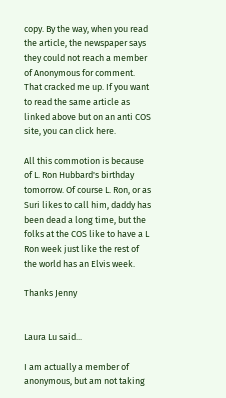copy. By the way, when you read the article, the newspaper says they could not reach a member of Anonymous for comment. That cracked me up. If you want to read the same article as linked above but on an anti COS site, you can click here.

All this commotion is because of L. Ron Hubbard's birthday tomorrow. Of course L. Ron, or as Suri likes to call him, daddy has been dead a long time, but the folks at the COS like to have a L Ron week just like the rest of the world has an Elvis week.

Thanks Jenny


Laura Lu said...

I am actually a member of anonymous, but am not taking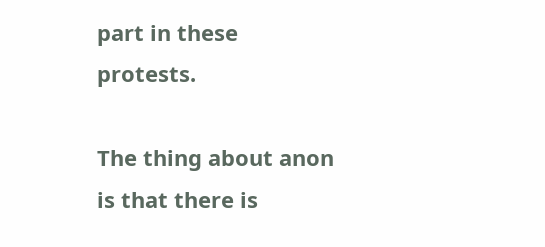part in these protests.

The thing about anon is that there is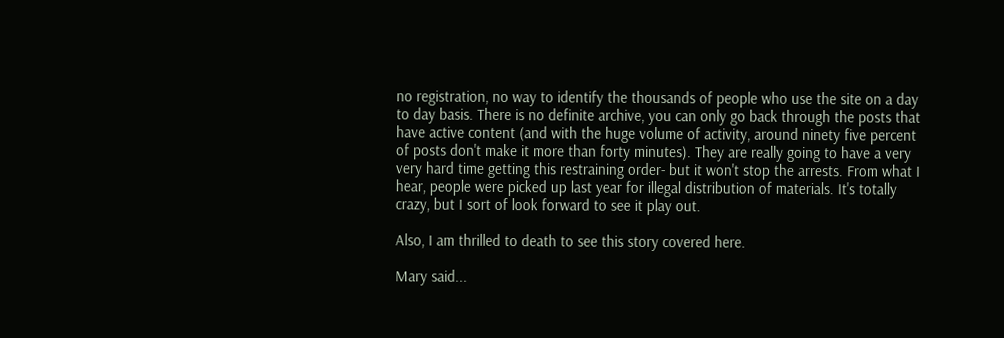no registration, no way to identify the thousands of people who use the site on a day to day basis. There is no definite archive, you can only go back through the posts that have active content (and with the huge volume of activity, around ninety five percent of posts don't make it more than forty minutes). They are really going to have a very very hard time getting this restraining order- but it won't stop the arrests. From what I hear, people were picked up last year for illegal distribution of materials. It's totally crazy, but I sort of look forward to see it play out.

Also, I am thrilled to death to see this story covered here.

Mary said...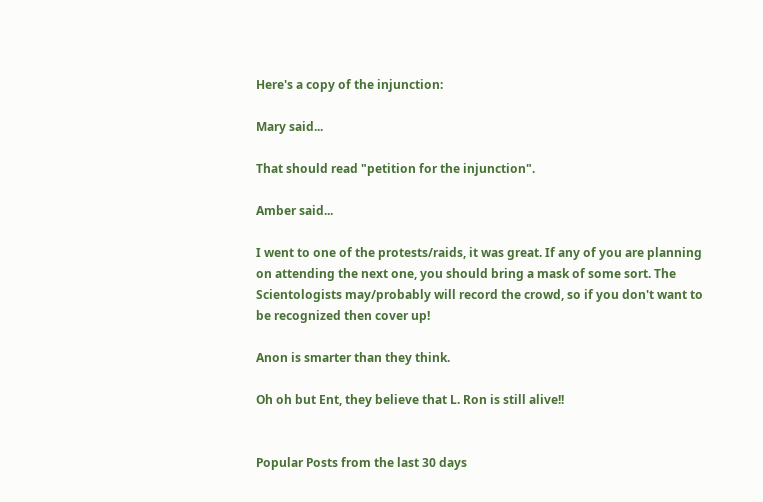Here's a copy of the injunction:

Mary said...

That should read "petition for the injunction".

Amber said...

I went to one of the protests/raids, it was great. If any of you are planning on attending the next one, you should bring a mask of some sort. The Scientologists may/probably will record the crowd, so if you don't want to be recognized then cover up!

Anon is smarter than they think.

Oh oh but Ent, they believe that L. Ron is still alive!!


Popular Posts from the last 30 days